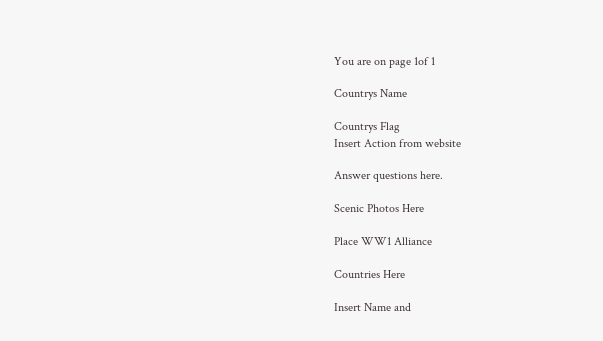You are on page 1of 1

Countrys Name

Countrys Flag
Insert Action from website

Answer questions here.

Scenic Photos Here

Place WW1 Alliance

Countries Here

Insert Name and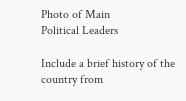Photo of Main
Political Leaders

Include a brief history of the country from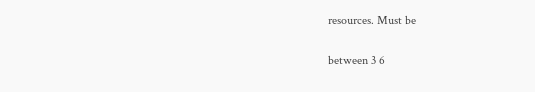resources. Must be

between 3 6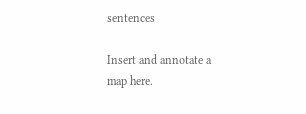sentences

Insert and annotate a map here.